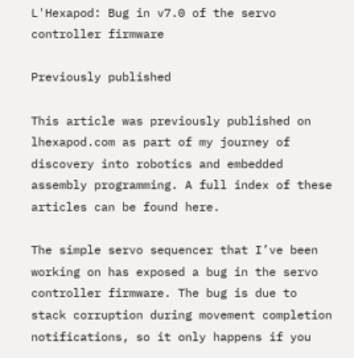L'Hexapod: Bug in v7.0 of the servo controller firmware

Previously published

This article was previously published on lhexapod.com as part of my journey of discovery into robotics and embedded assembly programming. A full index of these articles can be found here.

The simple servo sequencer that I’ve been working on has exposed a bug in the servo controller firmware. The bug is due to stack corruption during movement completion notifications, so it only happens if you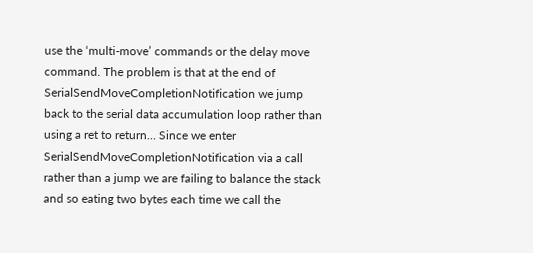use the ‘multi-move’ commands or the delay move command. The problem is that at the end of SerialSendMoveCompletionNotification we jump back to the serial data accumulation loop rather than using a ret to return… Since we enter SerialSendMoveCompletionNotification via a call rather than a jump we are failing to balance the stack and so eating two bytes each time we call the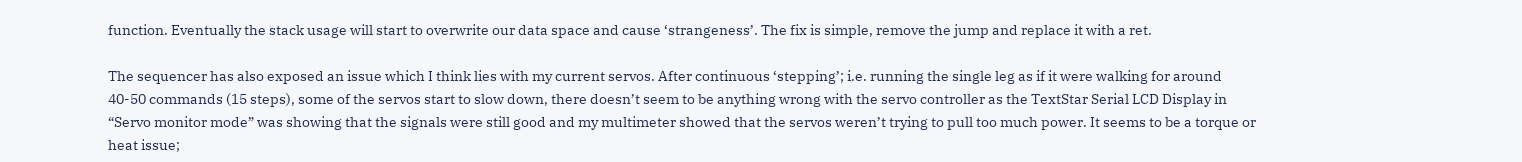function. Eventually the stack usage will start to overwrite our data space and cause ‘strangeness’. The fix is simple, remove the jump and replace it with a ret.

The sequencer has also exposed an issue which I think lies with my current servos. After continuous ‘stepping’; i.e. running the single leg as if it were walking for around 40-50 commands (15 steps), some of the servos start to slow down, there doesn’t seem to be anything wrong with the servo controller as the TextStar Serial LCD Display in “Servo monitor mode” was showing that the signals were still good and my multimeter showed that the servos weren’t trying to pull too much power. It seems to be a torque or heat issue;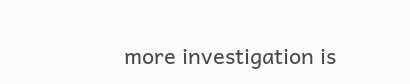more investigation is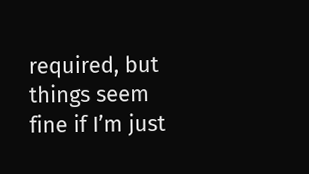required, but things seem fine if I’m just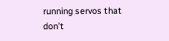running servos that don’t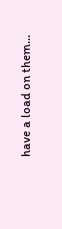have a load on them…